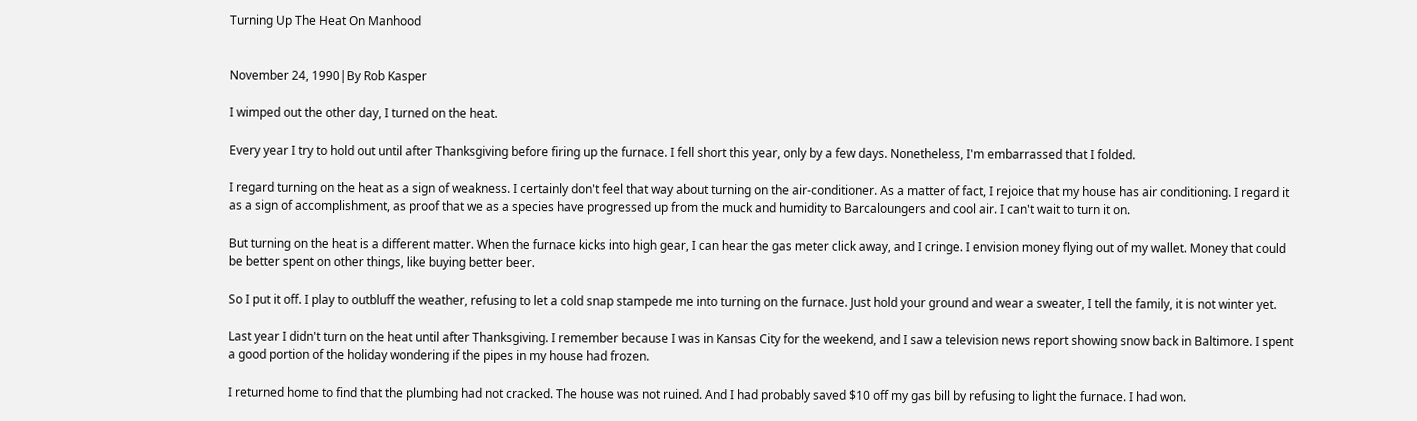Turning Up The Heat On Manhood


November 24, 1990|By Rob Kasper

I wimped out the other day, I turned on the heat.

Every year I try to hold out until after Thanksgiving before firing up the furnace. I fell short this year, only by a few days. Nonetheless, I'm embarrassed that I folded.

I regard turning on the heat as a sign of weakness. I certainly don't feel that way about turning on the air-conditioner. As a matter of fact, I rejoice that my house has air conditioning. I regard it as a sign of accomplishment, as proof that we as a species have progressed up from the muck and humidity to Barcaloungers and cool air. I can't wait to turn it on.

But turning on the heat is a different matter. When the furnace kicks into high gear, I can hear the gas meter click away, and I cringe. I envision money flying out of my wallet. Money that could be better spent on other things, like buying better beer.

So I put it off. I play to outbluff the weather, refusing to let a cold snap stampede me into turning on the furnace. Just hold your ground and wear a sweater, I tell the family, it is not winter yet.

Last year I didn't turn on the heat until after Thanksgiving. I remember because I was in Kansas City for the weekend, and I saw a television news report showing snow back in Baltimore. I spent a good portion of the holiday wondering if the pipes in my house had frozen.

I returned home to find that the plumbing had not cracked. The house was not ruined. And I had probably saved $10 off my gas bill by refusing to light the furnace. I had won.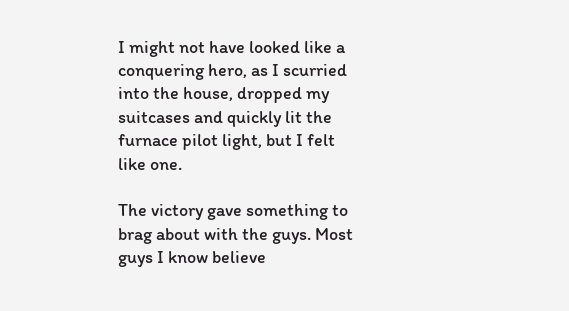I might not have looked like a conquering hero, as I scurried into the house, dropped my suitcases and quickly lit the furnace pilot light, but I felt like one.

The victory gave something to brag about with the guys. Most guys I know believe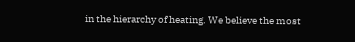in the hierarchy of heating. We believe the most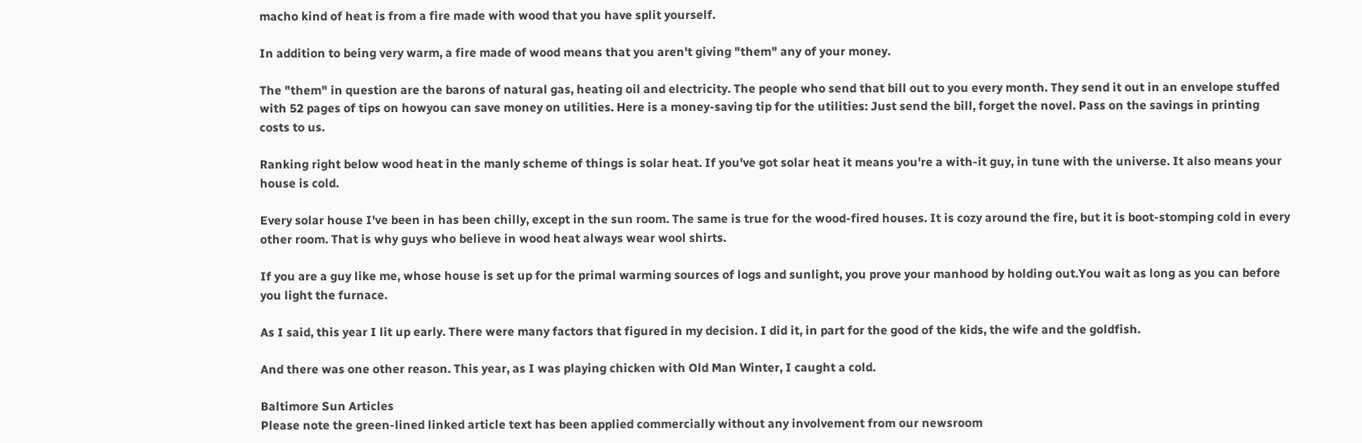macho kind of heat is from a fire made with wood that you have split yourself.

In addition to being very warm, a fire made of wood means that you aren't giving "them" any of your money.

The "them" in question are the barons of natural gas, heating oil and electricity. The people who send that bill out to you every month. They send it out in an envelope stuffed with 52 pages of tips on howyou can save money on utilities. Here is a money-saving tip for the utilities: Just send the bill, forget the novel. Pass on the savings in printing costs to us.

Ranking right below wood heat in the manly scheme of things is solar heat. If you've got solar heat it means you're a with-it guy, in tune with the universe. It also means your house is cold.

Every solar house I've been in has been chilly, except in the sun room. The same is true for the wood-fired houses. It is cozy around the fire, but it is boot-stomping cold in every other room. That is why guys who believe in wood heat always wear wool shirts.

If you are a guy like me, whose house is set up for the primal warming sources of logs and sunlight, you prove your manhood by holding out.You wait as long as you can before you light the furnace.

As I said, this year I lit up early. There were many factors that figured in my decision. I did it, in part for the good of the kids, the wife and the goldfish.

And there was one other reason. This year, as I was playing chicken with Old Man Winter, I caught a cold.

Baltimore Sun Articles
Please note the green-lined linked article text has been applied commercially without any involvement from our newsroom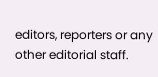editors, reporters or any other editorial staff.